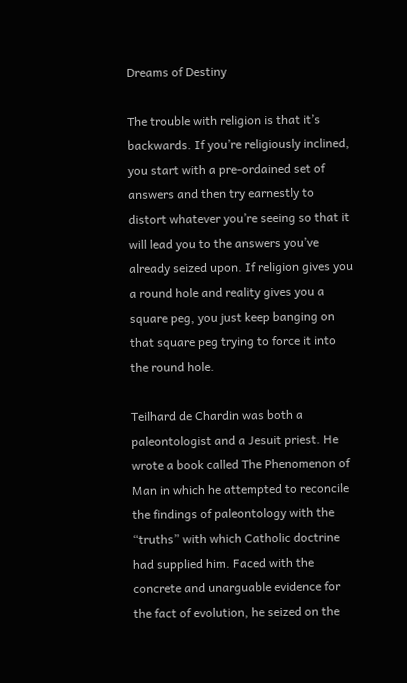Dreams of Destiny

The trouble with religion is that it’s backwards. If you’re religiously inclined, you start with a pre-ordained set of answers and then try earnestly to distort whatever you’re seeing so that it will lead you to the answers you’ve already seized upon. If religion gives you a round hole and reality gives you a square peg, you just keep banging on that square peg trying to force it into the round hole.

Teilhard de Chardin was both a paleontologist and a Jesuit priest. He wrote a book called The Phenomenon of Man in which he attempted to reconcile the findings of paleontology with the “truths” with which Catholic doctrine had supplied him. Faced with the concrete and unarguable evidence for the fact of evolution, he seized on the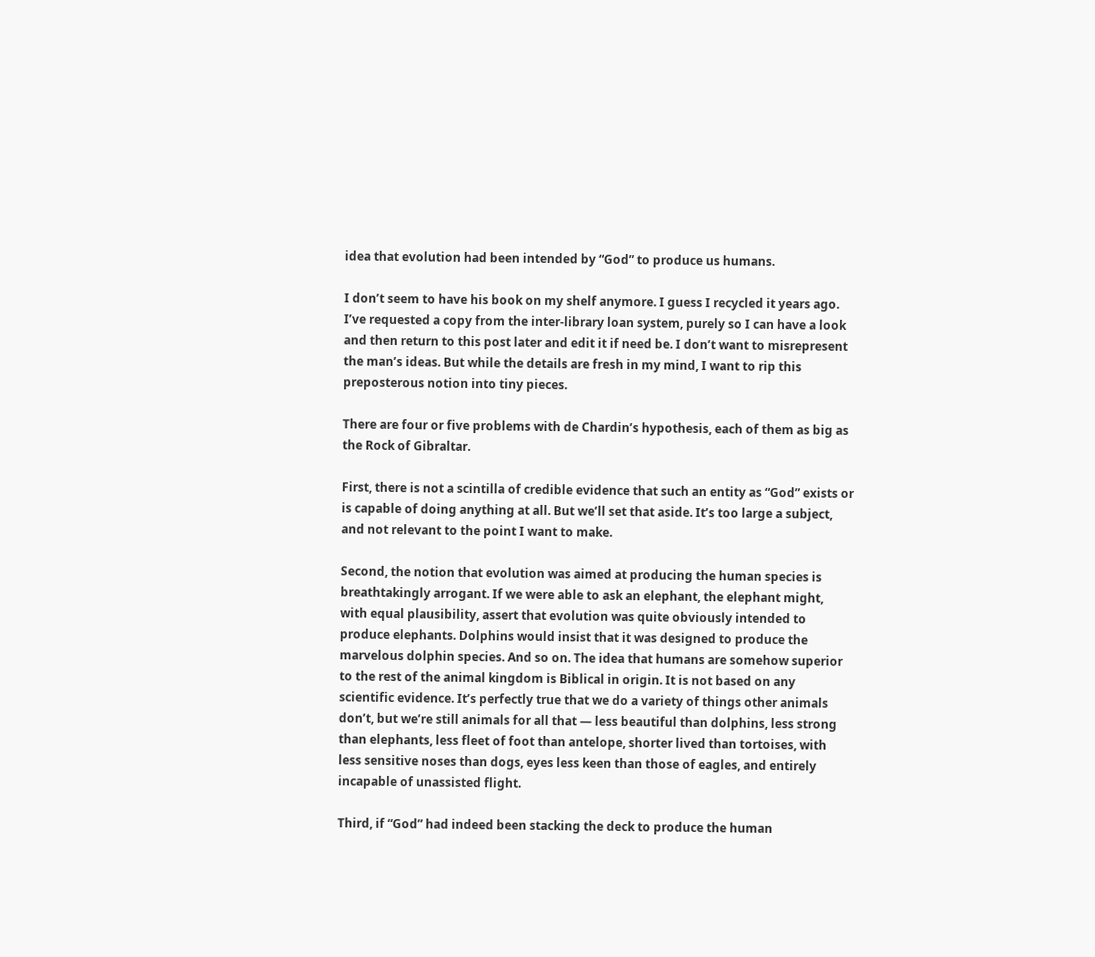idea that evolution had been intended by “God” to produce us humans.

I don’t seem to have his book on my shelf anymore. I guess I recycled it years ago. I’ve requested a copy from the inter-library loan system, purely so I can have a look and then return to this post later and edit it if need be. I don’t want to misrepresent the man’s ideas. But while the details are fresh in my mind, I want to rip this preposterous notion into tiny pieces.

There are four or five problems with de Chardin’s hypothesis, each of them as big as the Rock of Gibraltar.

First, there is not a scintilla of credible evidence that such an entity as “God” exists or is capable of doing anything at all. But we’ll set that aside. It’s too large a subject, and not relevant to the point I want to make.

Second, the notion that evolution was aimed at producing the human species is breathtakingly arrogant. If we were able to ask an elephant, the elephant might, with equal plausibility, assert that evolution was quite obviously intended to produce elephants. Dolphins would insist that it was designed to produce the marvelous dolphin species. And so on. The idea that humans are somehow superior to the rest of the animal kingdom is Biblical in origin. It is not based on any scientific evidence. It’s perfectly true that we do a variety of things other animals don’t, but we’re still animals for all that — less beautiful than dolphins, less strong than elephants, less fleet of foot than antelope, shorter lived than tortoises, with less sensitive noses than dogs, eyes less keen than those of eagles, and entirely incapable of unassisted flight.

Third, if “God” had indeed been stacking the deck to produce the human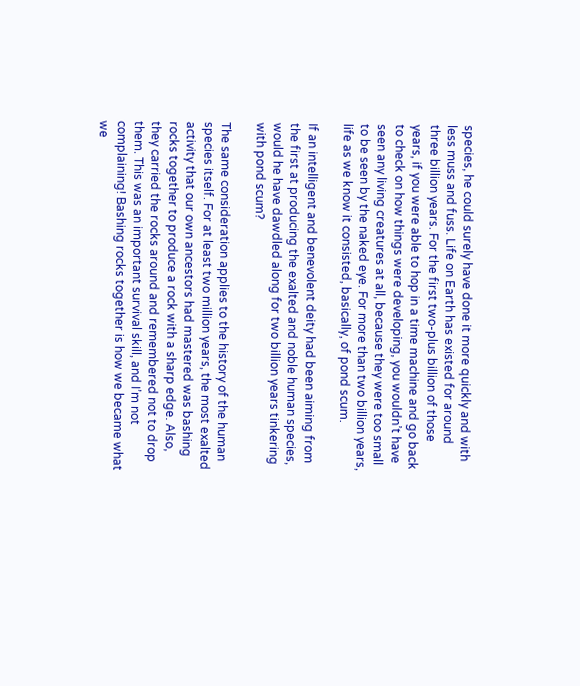species, he could surely have done it more quickly and with less muss and fuss. Life on Earth has existed for around three billion years. For the first two-plus billion of those years, if you were able to hop in a time machine and go back to check on how things were developing, you wouldn’t have seen any living creatures at all, because they were too small to be seen by the naked eye. For more than two billion years, life as we know it consisted, basically, of pond scum.

If an intelligent and benevolent deity had been aiming from the first at producing the exalted and noble human species, would he have dawdled along for two billion years tinkering with pond scum?

The same consideration applies to the history of the human species itself. For at least two million years, the most exalted activity that our own ancestors had mastered was bashing rocks together to produce a rock with a sharp edge. Also, they carried the rocks around and remembered not to drop them. This was an important survival skill, and I’m not complaining! Bashing rocks together is how we became what we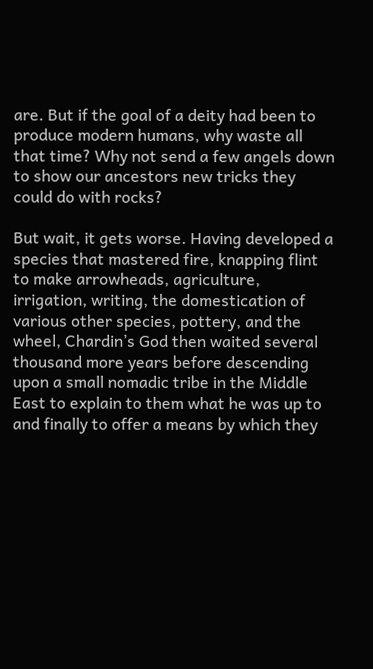are. But if the goal of a deity had been to produce modern humans, why waste all that time? Why not send a few angels down to show our ancestors new tricks they could do with rocks?

But wait, it gets worse. Having developed a species that mastered fire, knapping flint to make arrowheads, agriculture, irrigation, writing, the domestication of various other species, pottery, and the wheel, Chardin’s God then waited several thousand more years before descending upon a small nomadic tribe in the Middle East to explain to them what he was up to and finally to offer a means by which they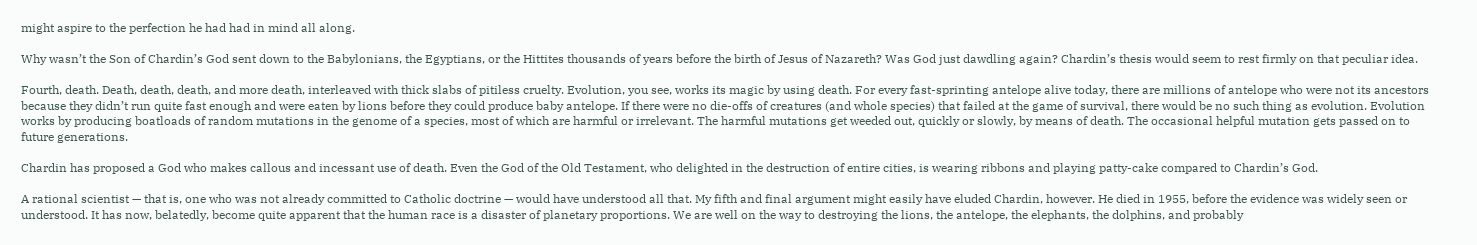might aspire to the perfection he had had in mind all along.

Why wasn’t the Son of Chardin’s God sent down to the Babylonians, the Egyptians, or the Hittites thousands of years before the birth of Jesus of Nazareth? Was God just dawdling again? Chardin’s thesis would seem to rest firmly on that peculiar idea.

Fourth, death. Death, death, death, and more death, interleaved with thick slabs of pitiless cruelty. Evolution, you see, works its magic by using death. For every fast-sprinting antelope alive today, there are millions of antelope who were not its ancestors because they didn’t run quite fast enough and were eaten by lions before they could produce baby antelope. If there were no die-offs of creatures (and whole species) that failed at the game of survival, there would be no such thing as evolution. Evolution works by producing boatloads of random mutations in the genome of a species, most of which are harmful or irrelevant. The harmful mutations get weeded out, quickly or slowly, by means of death. The occasional helpful mutation gets passed on to future generations.

Chardin has proposed a God who makes callous and incessant use of death. Even the God of the Old Testament, who delighted in the destruction of entire cities, is wearing ribbons and playing patty-cake compared to Chardin’s God.

A rational scientist — that is, one who was not already committed to Catholic doctrine — would have understood all that. My fifth and final argument might easily have eluded Chardin, however. He died in 1955, before the evidence was widely seen or understood. It has now, belatedly, become quite apparent that the human race is a disaster of planetary proportions. We are well on the way to destroying the lions, the antelope, the elephants, the dolphins, and probably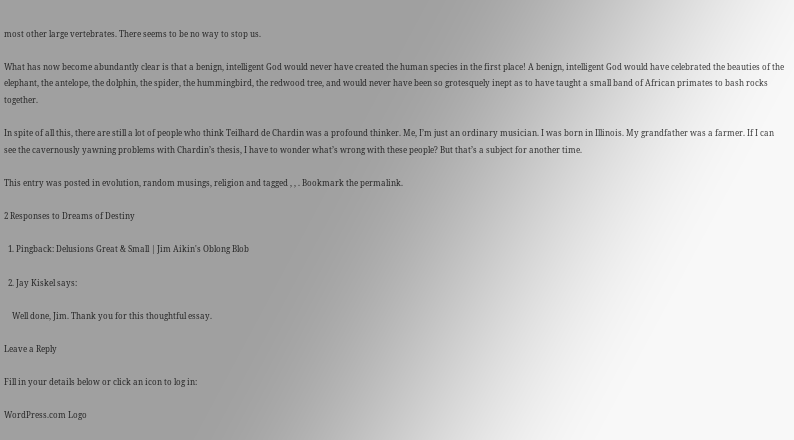most other large vertebrates. There seems to be no way to stop us.

What has now become abundantly clear is that a benign, intelligent God would never have created the human species in the first place! A benign, intelligent God would have celebrated the beauties of the elephant, the antelope, the dolphin, the spider, the hummingbird, the redwood tree, and would never have been so grotesquely inept as to have taught a small band of African primates to bash rocks together.

In spite of all this, there are still a lot of people who think Teilhard de Chardin was a profound thinker. Me, I’m just an ordinary musician. I was born in Illinois. My grandfather was a farmer. If I can see the cavernously yawning problems with Chardin’s thesis, I have to wonder what’s wrong with these people? But that’s a subject for another time.

This entry was posted in evolution, random musings, religion and tagged , , . Bookmark the permalink.

2 Responses to Dreams of Destiny

  1. Pingback: Delusions Great & Small | Jim Aikin's Oblong Blob

  2. Jay Kiskel says:

    Well done, Jim. Thank you for this thoughtful essay.

Leave a Reply

Fill in your details below or click an icon to log in:

WordPress.com Logo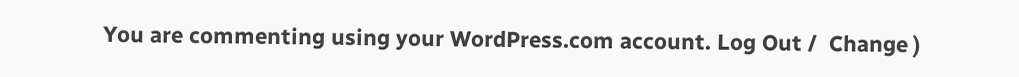You are commenting using your WordPress.com account. Log Out /  Change )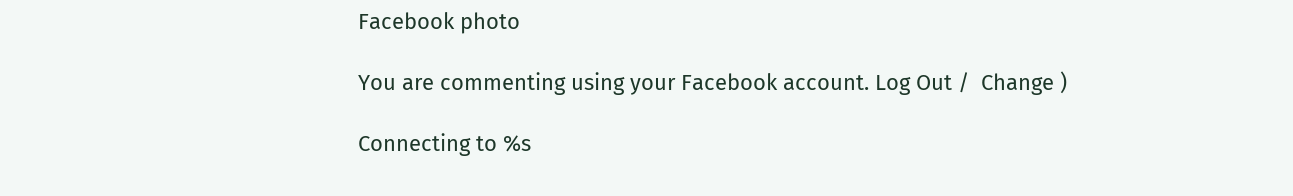Facebook photo

You are commenting using your Facebook account. Log Out /  Change )

Connecting to %s